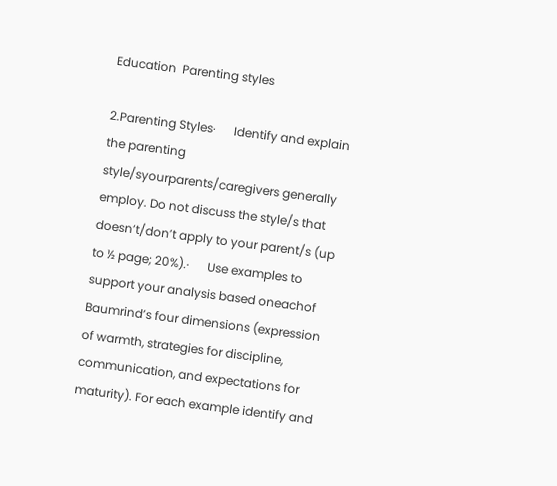Education  Parenting styles

2.Parenting Styles·      Identify and explain the parenting style/syourparents/caregivers generally employ. Do not discuss the style/s that doesn’t/don’t apply to your parent/s (up to ½ page; 20%).·      Use examples to support your analysis based oneachof Baumrind’s four dimensions (expression of warmth, strategies for discipline, communication, and expectations for maturity). For each example identify and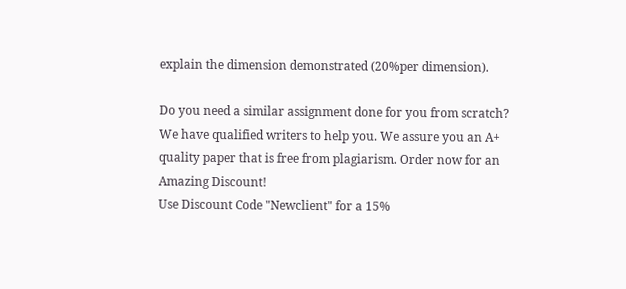explain the dimension demonstrated (20%per dimension).

Do you need a similar assignment done for you from scratch? We have qualified writers to help you. We assure you an A+ quality paper that is free from plagiarism. Order now for an Amazing Discount!
Use Discount Code "Newclient" for a 15%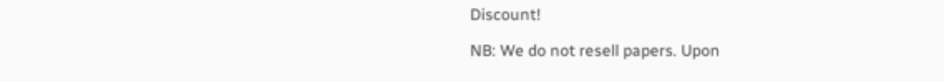Discount!

NB: We do not resell papers. Upon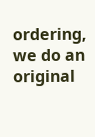ordering, we do an original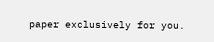paper exclusively for you.